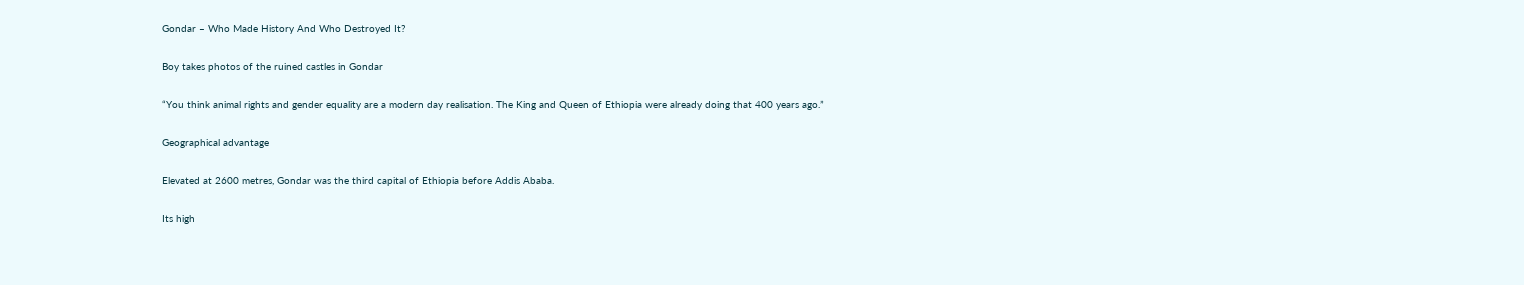Gondar – Who Made History And Who Destroyed It?

Boy takes photos of the ruined castles in Gondar

“You think animal rights and gender equality are a modern day realisation. The King and Queen of Ethiopia were already doing that 400 years ago.”

Geographical advantage

Elevated at 2600 metres, Gondar was the third capital of Ethiopia before Addis Ababa.

Its high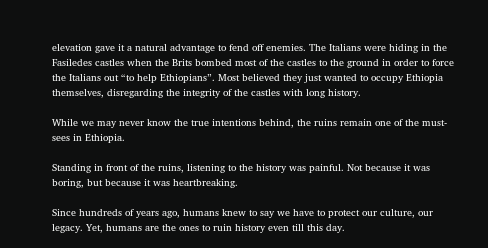elevation gave it a natural advantage to fend off enemies. The Italians were hiding in the Fasiledes castles when the Brits bombed most of the castles to the ground in order to force the Italians out “to help Ethiopians”. Most believed they just wanted to occupy Ethiopia themselves, disregarding the integrity of the castles with long history.

While we may never know the true intentions behind, the ruins remain one of the must-sees in Ethiopia.

Standing in front of the ruins, listening to the history was painful. Not because it was boring, but because it was heartbreaking.

Since hundreds of years ago, humans knew to say we have to protect our culture, our legacy. Yet, humans are the ones to ruin history even till this day.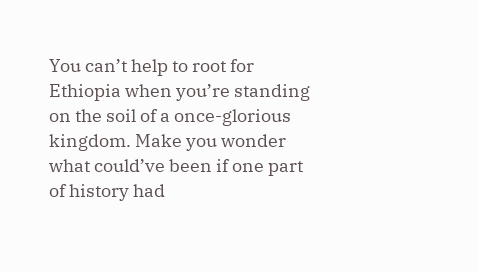You can’t help to root for Ethiopia when you’re standing on the soil of a once-glorious kingdom. Make you wonder what could’ve been if one part of history had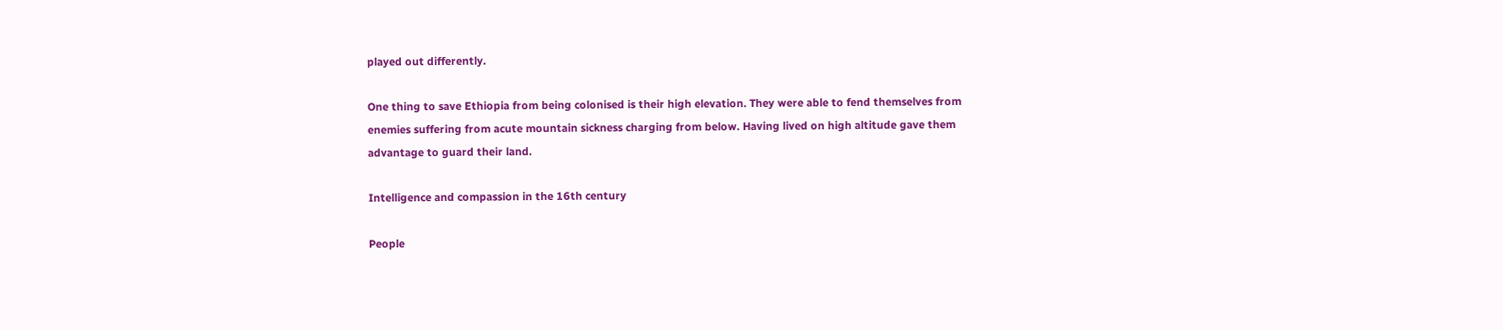played out differently.

One thing to save Ethiopia from being colonised is their high elevation. They were able to fend themselves from enemies suffering from acute mountain sickness charging from below. Having lived on high altitude gave them advantage to guard their land.

Intelligence and compassion in the 16th century

People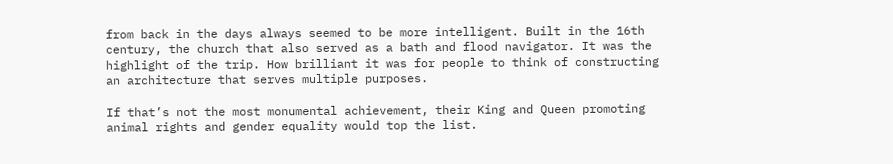from back in the days always seemed to be more intelligent. Built in the 16th century, the church that also served as a bath and flood navigator. It was the highlight of the trip. How brilliant it was for people to think of constructing an architecture that serves multiple purposes.

If that’s not the most monumental achievement, their King and Queen promoting animal rights and gender equality would top the list.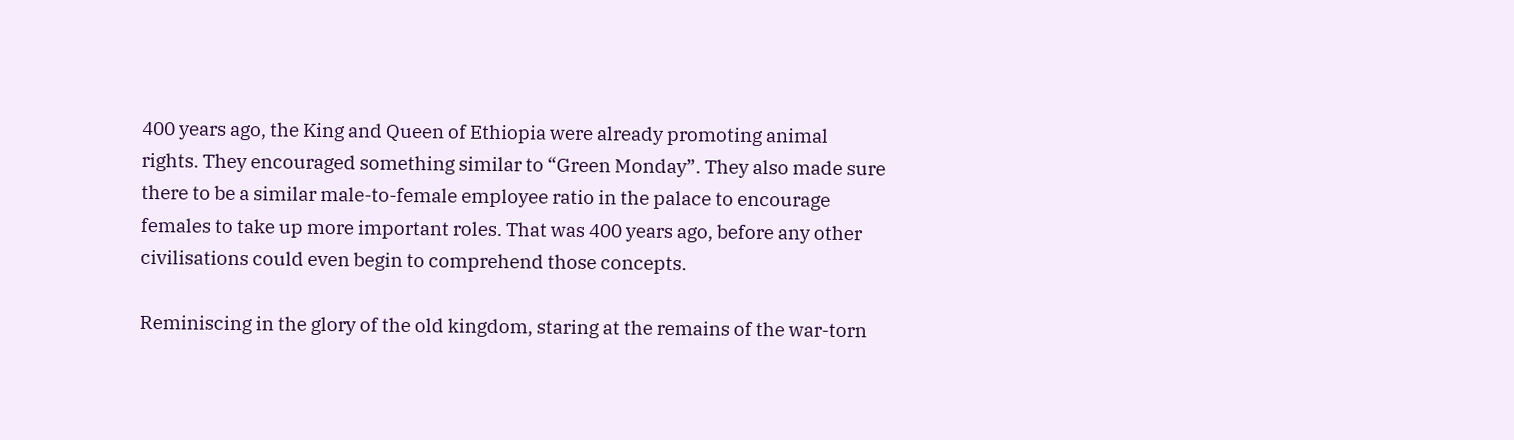400 years ago, the King and Queen of Ethiopia were already promoting animal rights. They encouraged something similar to “Green Monday”. They also made sure there to be a similar male-to-female employee ratio in the palace to encourage females to take up more important roles. That was 400 years ago, before any other civilisations could even begin to comprehend those concepts.

Reminiscing in the glory of the old kingdom, staring at the remains of the war-torn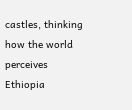castles, thinking how the world perceives Ethiopia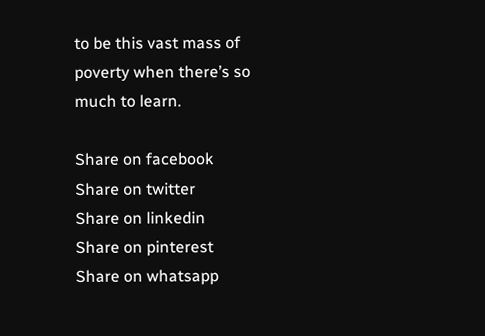to be this vast mass of poverty when there’s so much to learn.

Share on facebook
Share on twitter
Share on linkedin
Share on pinterest
Share on whatsapp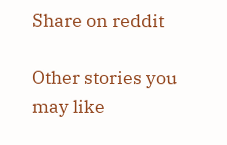Share on reddit

Other stories you may like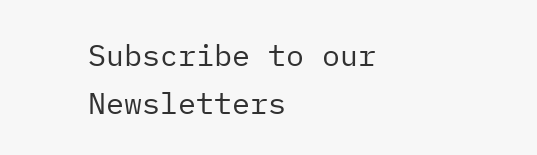Subscribe to our Newsletters